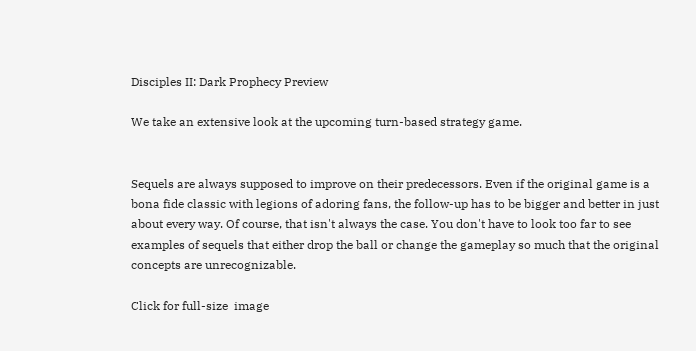Disciples II: Dark Prophecy Preview

We take an extensive look at the upcoming turn-based strategy game.


Sequels are always supposed to improve on their predecessors. Even if the original game is a bona fide classic with legions of adoring fans, the follow-up has to be bigger and better in just about every way. Of course, that isn't always the case. You don't have to look too far to see examples of sequels that either drop the ball or change the gameplay so much that the original concepts are unrecognizable.

Click for full-size  image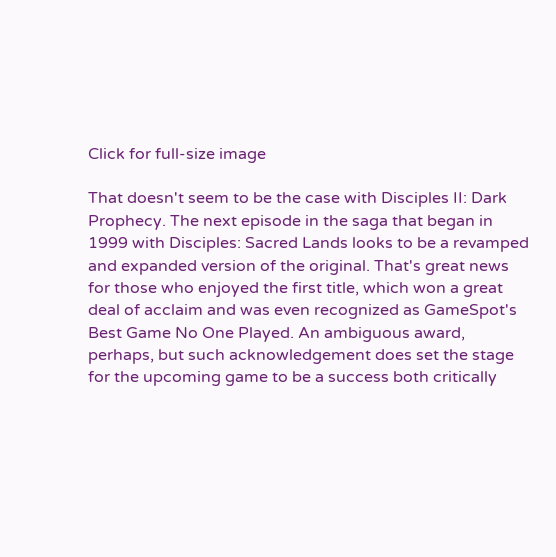Click for full-size image

That doesn't seem to be the case with Disciples II: Dark Prophecy. The next episode in the saga that began in 1999 with Disciples: Sacred Lands looks to be a revamped and expanded version of the original. That's great news for those who enjoyed the first title, which won a great deal of acclaim and was even recognized as GameSpot's Best Game No One Played. An ambiguous award, perhaps, but such acknowledgement does set the stage for the upcoming game to be a success both critically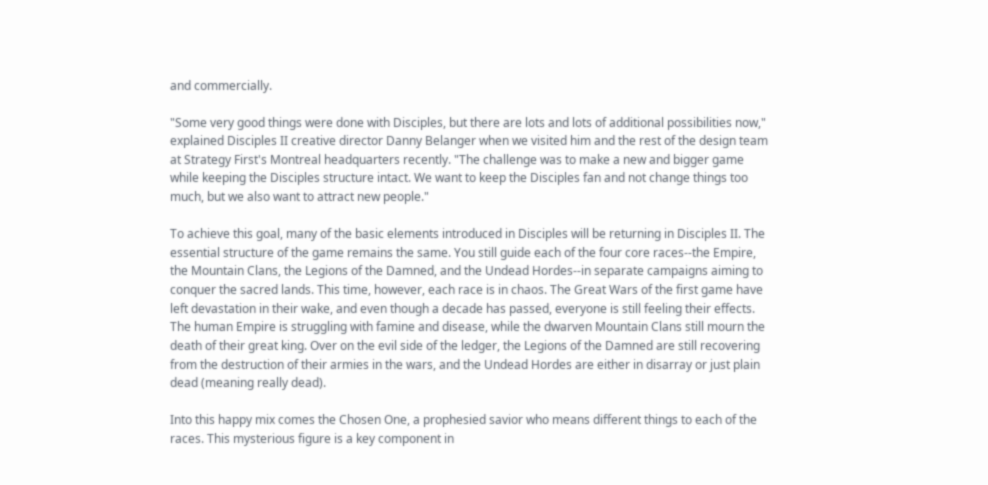and commercially.

"Some very good things were done with Disciples, but there are lots and lots of additional possibilities now," explained Disciples II creative director Danny Belanger when we visited him and the rest of the design team at Strategy First's Montreal headquarters recently. "The challenge was to make a new and bigger game while keeping the Disciples structure intact. We want to keep the Disciples fan and not change things too much, but we also want to attract new people."

To achieve this goal, many of the basic elements introduced in Disciples will be returning in Disciples II. The essential structure of the game remains the same. You still guide each of the four core races--the Empire, the Mountain Clans, the Legions of the Damned, and the Undead Hordes--in separate campaigns aiming to conquer the sacred lands. This time, however, each race is in chaos. The Great Wars of the first game have left devastation in their wake, and even though a decade has passed, everyone is still feeling their effects. The human Empire is struggling with famine and disease, while the dwarven Mountain Clans still mourn the death of their great king. Over on the evil side of the ledger, the Legions of the Damned are still recovering from the destruction of their armies in the wars, and the Undead Hordes are either in disarray or just plain dead (meaning really dead).

Into this happy mix comes the Chosen One, a prophesied savior who means different things to each of the races. This mysterious figure is a key component in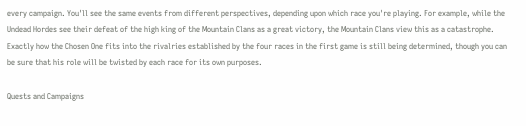every campaign. You'll see the same events from different perspectives, depending upon which race you're playing. For example, while the Undead Hordes see their defeat of the high king of the Mountain Clans as a great victory, the Mountain Clans view this as a catastrophe. Exactly how the Chosen One fits into the rivalries established by the four races in the first game is still being determined, though you can be sure that his role will be twisted by each race for its own purposes.

Quests and Campaigns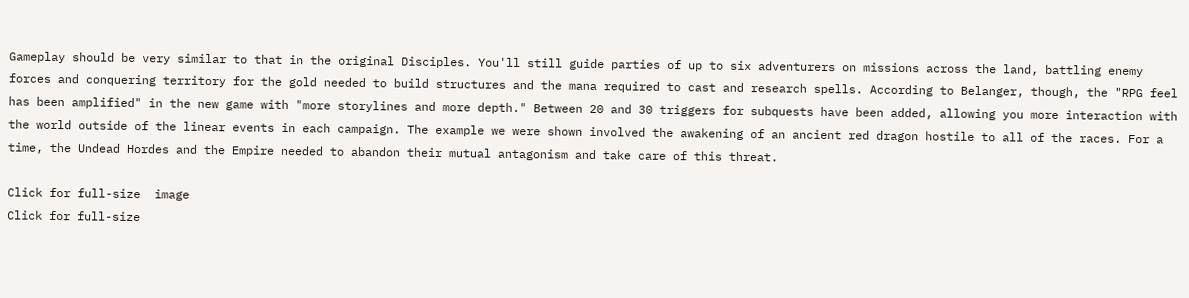Gameplay should be very similar to that in the original Disciples. You'll still guide parties of up to six adventurers on missions across the land, battling enemy forces and conquering territory for the gold needed to build structures and the mana required to cast and research spells. According to Belanger, though, the "RPG feel has been amplified" in the new game with "more storylines and more depth." Between 20 and 30 triggers for subquests have been added, allowing you more interaction with the world outside of the linear events in each campaign. The example we were shown involved the awakening of an ancient red dragon hostile to all of the races. For a time, the Undead Hordes and the Empire needed to abandon their mutual antagonism and take care of this threat.

Click for full-size  image
Click for full-size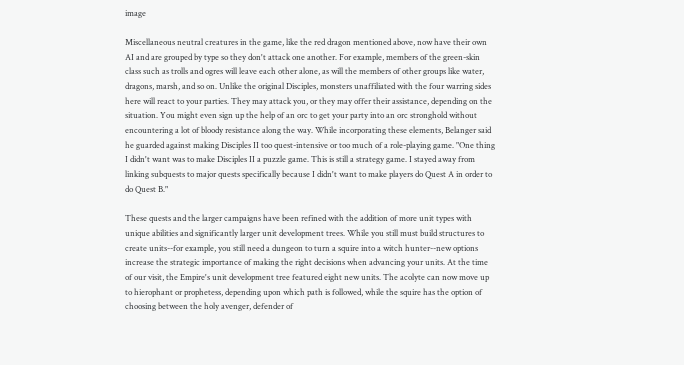image

Miscellaneous neutral creatures in the game, like the red dragon mentioned above, now have their own AI and are grouped by type so they don't attack one another. For example, members of the green-skin class such as trolls and ogres will leave each other alone, as will the members of other groups like water, dragons, marsh, and so on. Unlike the original Disciples, monsters unaffiliated with the four warring sides here will react to your parties. They may attack you, or they may offer their assistance, depending on the situation. You might even sign up the help of an orc to get your party into an orc stronghold without encountering a lot of bloody resistance along the way. While incorporating these elements, Belanger said he guarded against making Disciples II too quest-intensive or too much of a role-playing game. "One thing I didn't want was to make Disciples II a puzzle game. This is still a strategy game. I stayed away from linking subquests to major quests specifically because I didn't want to make players do Quest A in order to do Quest B."

These quests and the larger campaigns have been refined with the addition of more unit types with unique abilities and significantly larger unit development trees. While you still must build structures to create units--for example, you still need a dungeon to turn a squire into a witch hunter--new options increase the strategic importance of making the right decisions when advancing your units. At the time of our visit, the Empire's unit development tree featured eight new units. The acolyte can now move up to hierophant or prophetess, depending upon which path is followed, while the squire has the option of choosing between the holy avenger, defender of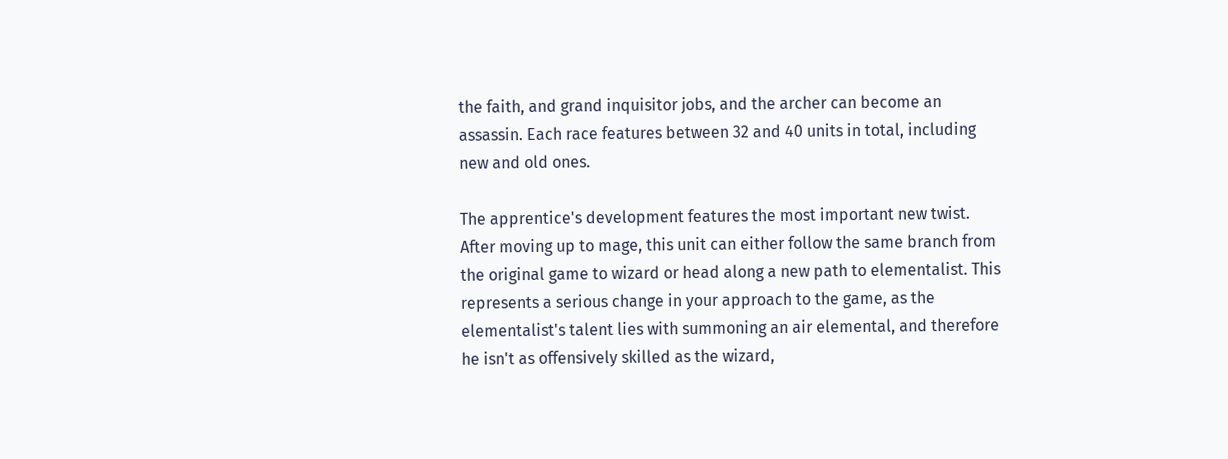the faith, and grand inquisitor jobs, and the archer can become an assassin. Each race features between 32 and 40 units in total, including new and old ones.

The apprentice's development features the most important new twist. After moving up to mage, this unit can either follow the same branch from the original game to wizard or head along a new path to elementalist. This represents a serious change in your approach to the game, as the elementalist's talent lies with summoning an air elemental, and therefore he isn't as offensively skilled as the wizard,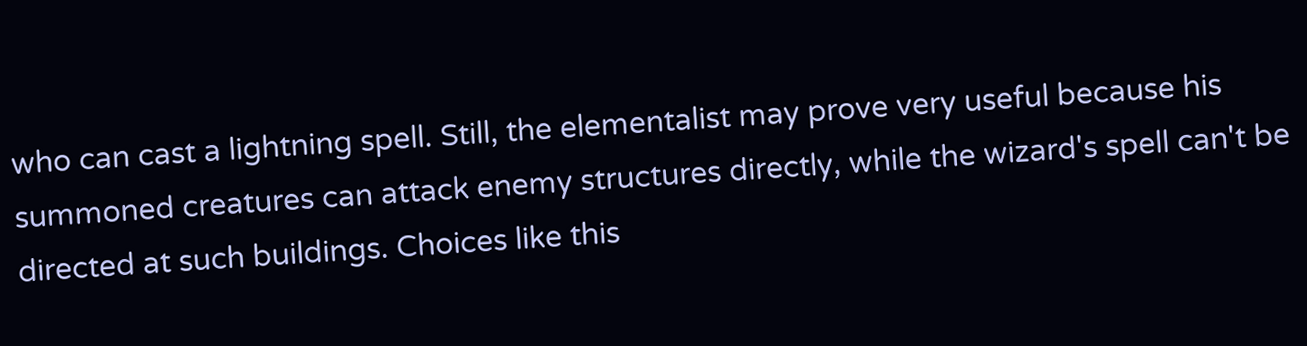who can cast a lightning spell. Still, the elementalist may prove very useful because his summoned creatures can attack enemy structures directly, while the wizard's spell can't be directed at such buildings. Choices like this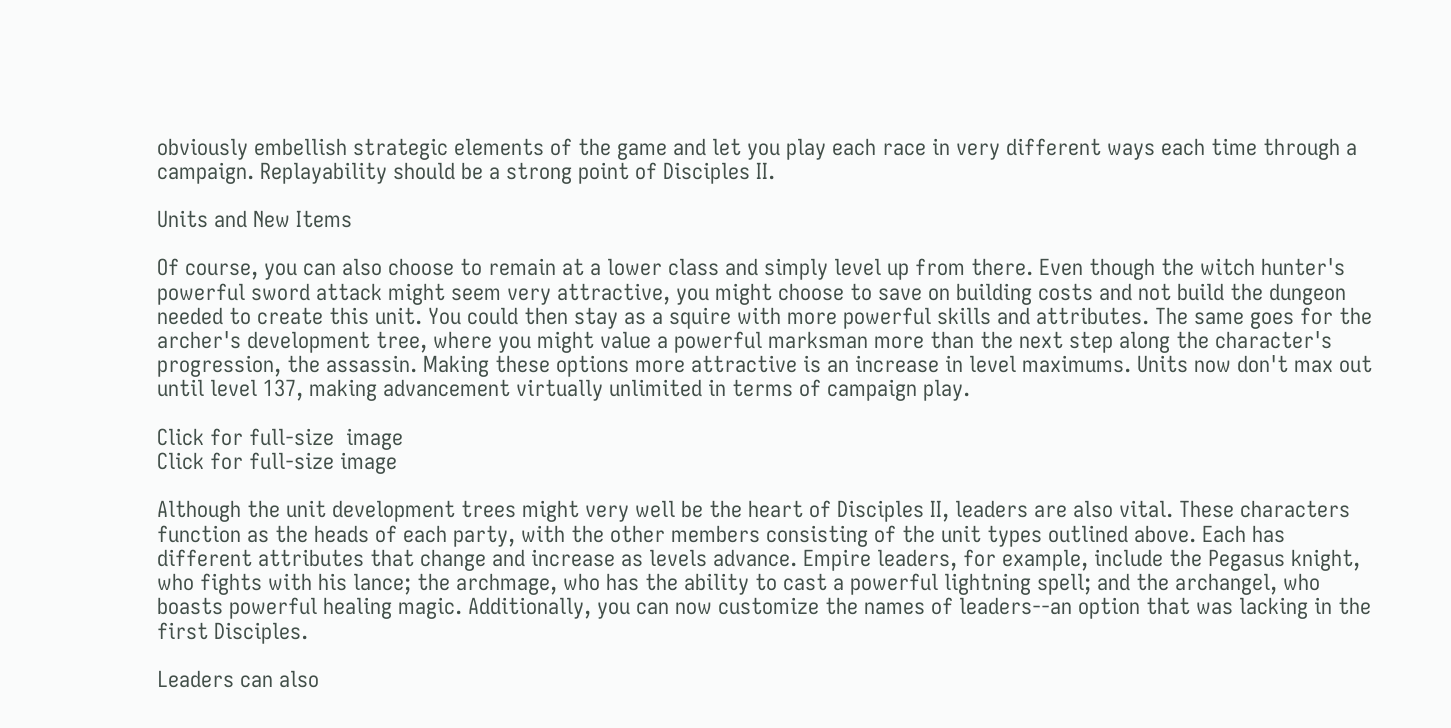obviously embellish strategic elements of the game and let you play each race in very different ways each time through a campaign. Replayability should be a strong point of Disciples II.

Units and New Items

Of course, you can also choose to remain at a lower class and simply level up from there. Even though the witch hunter's powerful sword attack might seem very attractive, you might choose to save on building costs and not build the dungeon needed to create this unit. You could then stay as a squire with more powerful skills and attributes. The same goes for the archer's development tree, where you might value a powerful marksman more than the next step along the character's progression, the assassin. Making these options more attractive is an increase in level maximums. Units now don't max out until level 137, making advancement virtually unlimited in terms of campaign play.

Click for full-size  image
Click for full-size image

Although the unit development trees might very well be the heart of Disciples II, leaders are also vital. These characters function as the heads of each party, with the other members consisting of the unit types outlined above. Each has different attributes that change and increase as levels advance. Empire leaders, for example, include the Pegasus knight, who fights with his lance; the archmage, who has the ability to cast a powerful lightning spell; and the archangel, who boasts powerful healing magic. Additionally, you can now customize the names of leaders--an option that was lacking in the first Disciples.

Leaders can also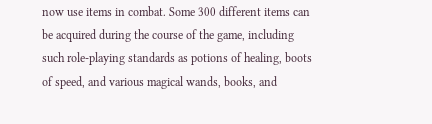now use items in combat. Some 300 different items can be acquired during the course of the game, including such role-playing standards as potions of healing, boots of speed, and various magical wands, books, and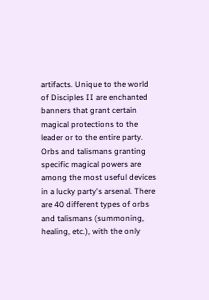artifacts. Unique to the world of Disciples II are enchanted banners that grant certain magical protections to the leader or to the entire party. Orbs and talismans granting specific magical powers are among the most useful devices in a lucky party's arsenal. There are 40 different types of orbs and talismans (summoning, healing, etc.), with the only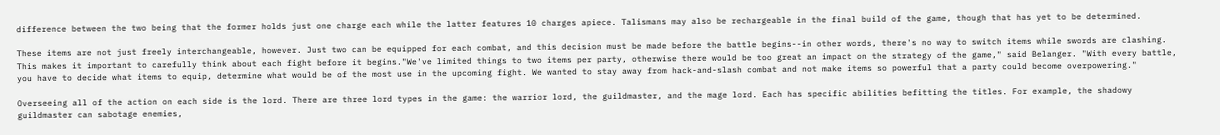difference between the two being that the former holds just one charge each while the latter features 10 charges apiece. Talismans may also be rechargeable in the final build of the game, though that has yet to be determined.

These items are not just freely interchangeable, however. Just two can be equipped for each combat, and this decision must be made before the battle begins--in other words, there's no way to switch items while swords are clashing. This makes it important to carefully think about each fight before it begins."We've limited things to two items per party, otherwise there would be too great an impact on the strategy of the game," said Belanger. "With every battle, you have to decide what items to equip, determine what would be of the most use in the upcoming fight. We wanted to stay away from hack-and-slash combat and not make items so powerful that a party could become overpowering."

Overseeing all of the action on each side is the lord. There are three lord types in the game: the warrior lord, the guildmaster, and the mage lord. Each has specific abilities befitting the titles. For example, the shadowy guildmaster can sabotage enemies,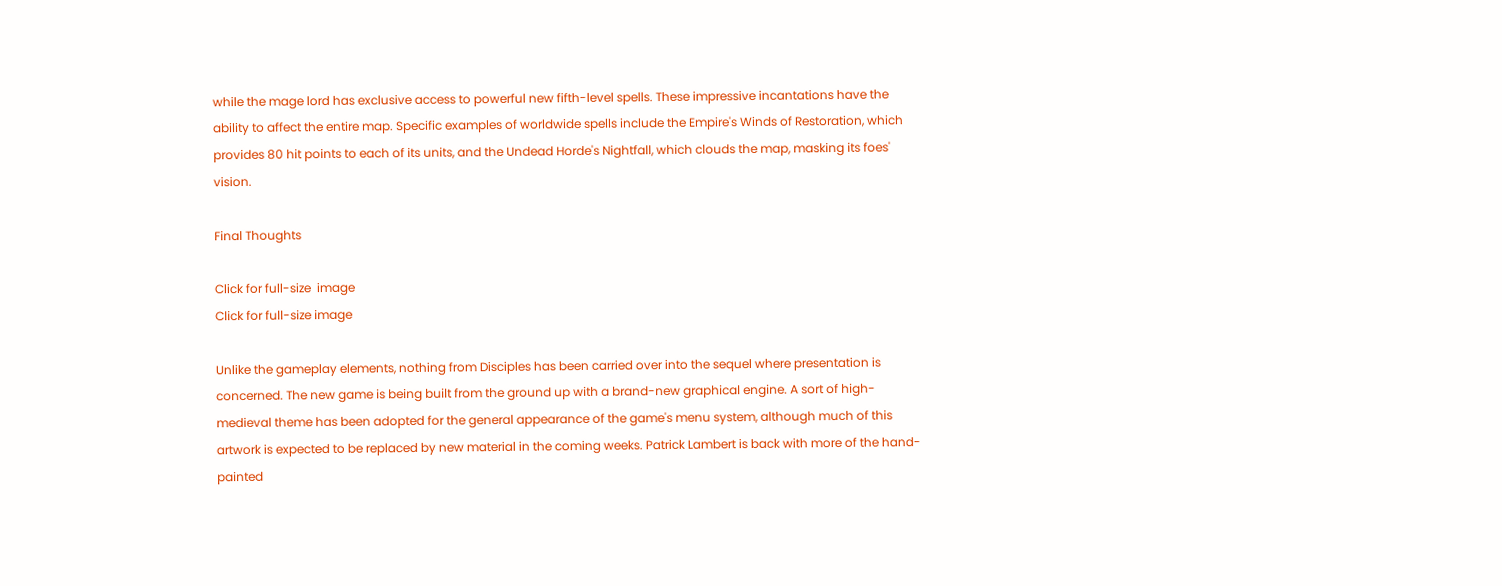while the mage lord has exclusive access to powerful new fifth-level spells. These impressive incantations have the ability to affect the entire map. Specific examples of worldwide spells include the Empire's Winds of Restoration, which provides 80 hit points to each of its units, and the Undead Horde's Nightfall, which clouds the map, masking its foes' vision.

Final Thoughts

Click for full-size  image
Click for full-size image

Unlike the gameplay elements, nothing from Disciples has been carried over into the sequel where presentation is concerned. The new game is being built from the ground up with a brand-new graphical engine. A sort of high-medieval theme has been adopted for the general appearance of the game's menu system, although much of this artwork is expected to be replaced by new material in the coming weeks. Patrick Lambert is back with more of the hand-painted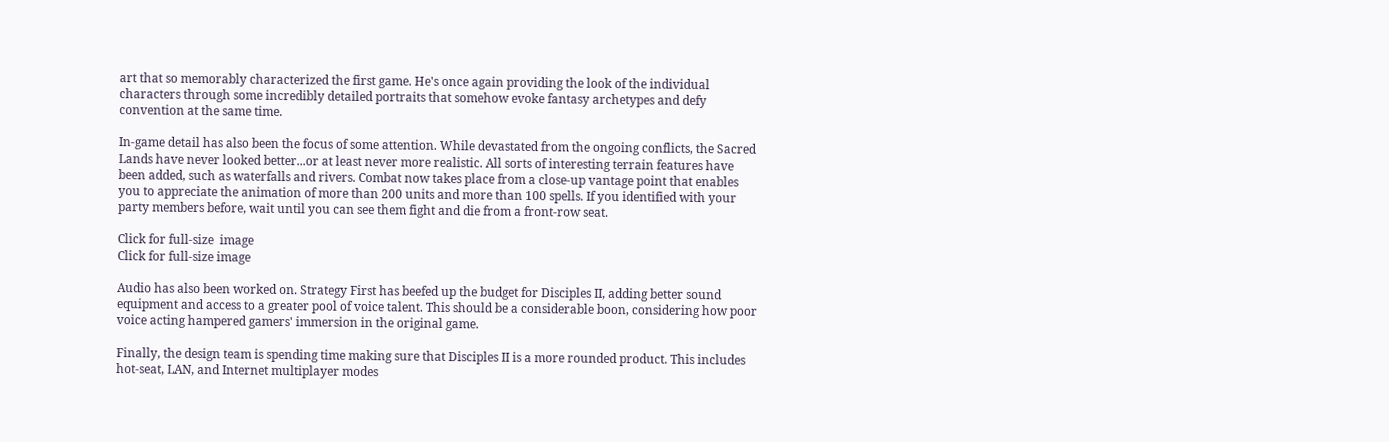art that so memorably characterized the first game. He's once again providing the look of the individual characters through some incredibly detailed portraits that somehow evoke fantasy archetypes and defy convention at the same time.

In-game detail has also been the focus of some attention. While devastated from the ongoing conflicts, the Sacred Lands have never looked better...or at least never more realistic. All sorts of interesting terrain features have been added, such as waterfalls and rivers. Combat now takes place from a close-up vantage point that enables you to appreciate the animation of more than 200 units and more than 100 spells. If you identified with your party members before, wait until you can see them fight and die from a front-row seat.

Click for full-size  image
Click for full-size image

Audio has also been worked on. Strategy First has beefed up the budget for Disciples II, adding better sound equipment and access to a greater pool of voice talent. This should be a considerable boon, considering how poor voice acting hampered gamers' immersion in the original game.

Finally, the design team is spending time making sure that Disciples II is a more rounded product. This includes hot-seat, LAN, and Internet multiplayer modes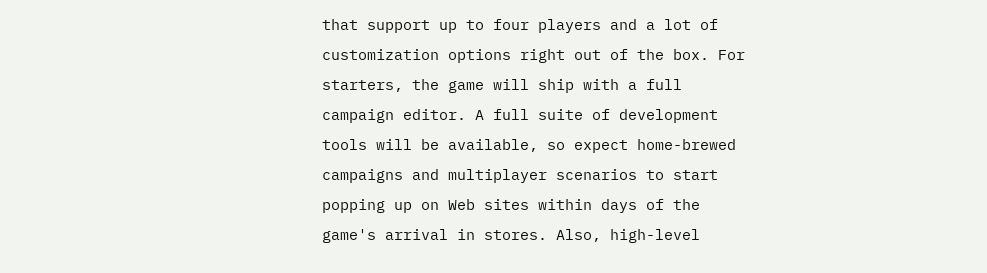that support up to four players and a lot of customization options right out of the box. For starters, the game will ship with a full campaign editor. A full suite of development tools will be available, so expect home-brewed campaigns and multiplayer scenarios to start popping up on Web sites within days of the game's arrival in stores. Also, high-level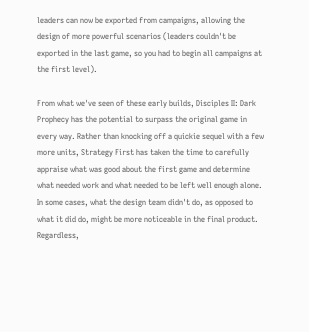leaders can now be exported from campaigns, allowing the design of more powerful scenarios (leaders couldn't be exported in the last game, so you had to begin all campaigns at the first level).

From what we've seen of these early builds, Disciples II: Dark Prophecy has the potential to surpass the original game in every way. Rather than knocking off a quickie sequel with a few more units, Strategy First has taken the time to carefully appraise what was good about the first game and determine what needed work and what needed to be left well enough alone. In some cases, what the design team didn't do, as opposed to what it did do, might be more noticeable in the final product. Regardless,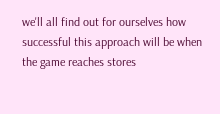we'll all find out for ourselves how successful this approach will be when the game reaches stores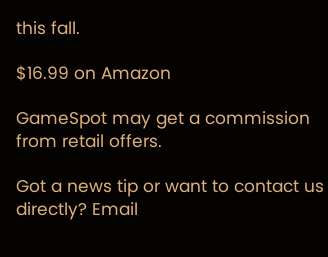this fall.

$16.99 on Amazon

GameSpot may get a commission from retail offers.

Got a news tip or want to contact us directly? Email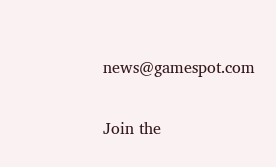news@gamespot.com

Join the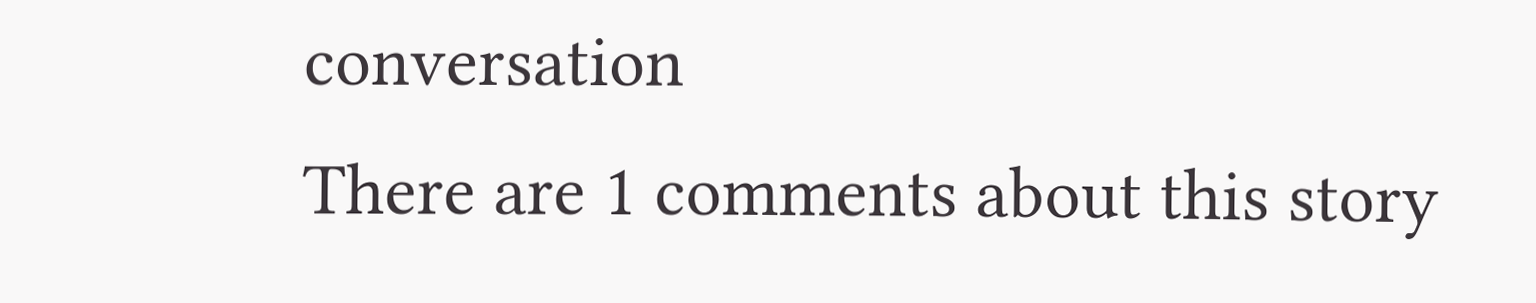conversation
There are 1 comments about this story